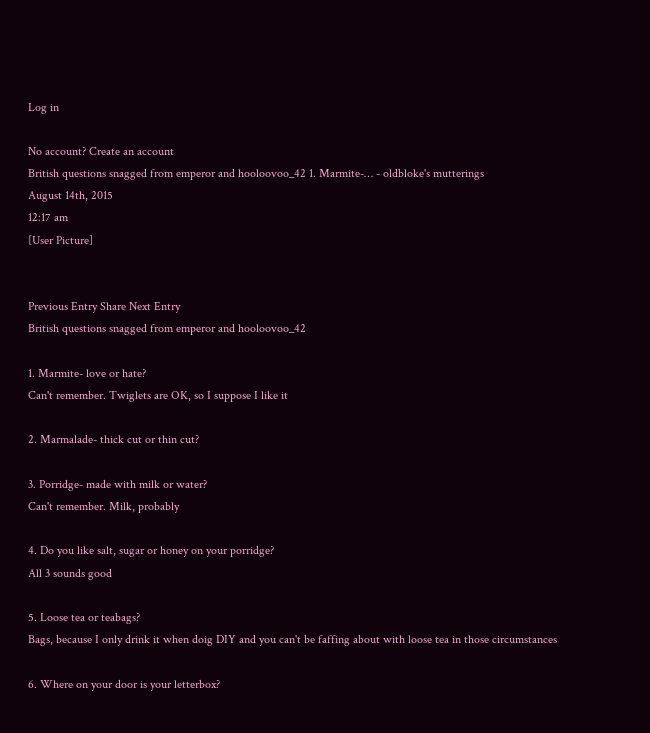Log in

No account? Create an account
British questions snagged from emperor and hooloovoo_42 1. Marmite-… - oldbloke's mutterings
August 14th, 2015
12:17 am
[User Picture]


Previous Entry Share Next Entry
British questions snagged from emperor and hooloovoo_42

1. Marmite- love or hate?
Can't remember. Twiglets are OK, so I suppose I like it

2. Marmalade- thick cut or thin cut?

3. Porridge- made with milk or water?
Can't remember. Milk, probably

4. Do you like salt, sugar or honey on your porridge?
All 3 sounds good

5. Loose tea or teabags?
Bags, because I only drink it when doig DIY and you can't be faffing about with loose tea in those circumstances

6. Where on your door is your letterbox?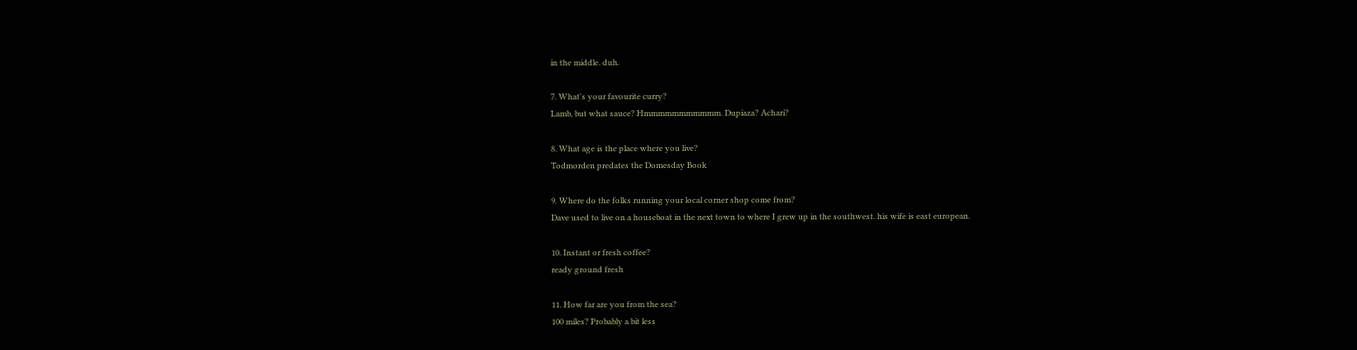in the middle. duh.

7. What's your favourite curry?
Lamb, but what sauce? Hmmmmmmmmmmm. Dupiaza? Achari?

8. What age is the place where you live?
Todmorden predates the Domesday Book

9. Where do the folks running your local corner shop come from?
Dave used to live on a houseboat in the next town to where I grew up in the southwest. his wife is east european.

10. Instant or fresh coffee?
ready ground fresh

11. How far are you from the sea?
100 miles? Probably a bit less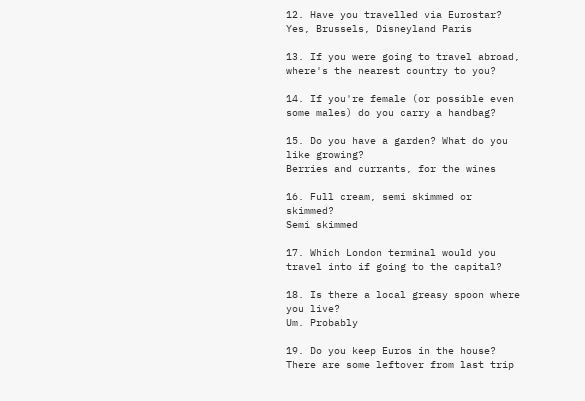12. Have you travelled via Eurostar?
Yes, Brussels, Disneyland Paris

13. If you were going to travel abroad, where's the nearest country to you?

14. If you're female (or possible even some males) do you carry a handbag?

15. Do you have a garden? What do you like growing?
Berries and currants, for the wines

16. Full cream, semi skimmed or skimmed?
Semi skimmed

17. Which London terminal would you travel into if going to the capital?

18. Is there a local greasy spoon where you live?
Um. Probably

19. Do you keep Euros in the house?
There are some leftover from last trip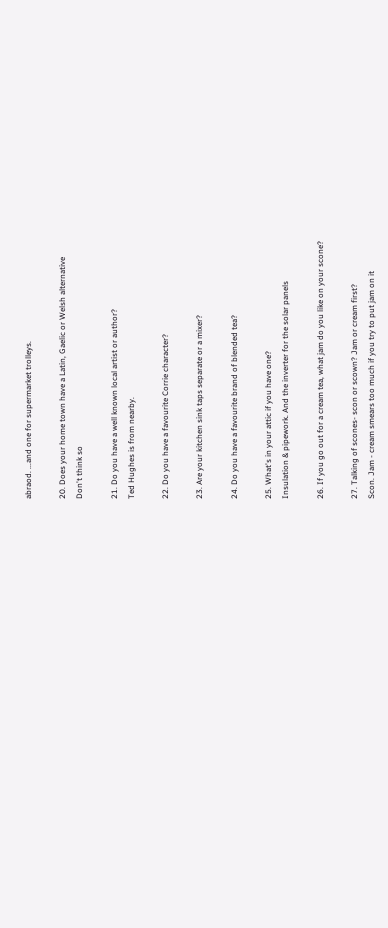abraod. ...and one for supermarket trolleys.

20. Does your home town have a Latin, Gaelic or Welsh alternative
Don't think so

21. Do you have a well known local artist or author?
Ted Hughes is from nearby.

22. Do you have a favourite Corrie character?

23. Are your kitchen sink taps separate or a mixer?

24. Do you have a favourite brand of blended tea?

25. What's in your attic if you have one?
Insulation & pipework. And the inverter for the solar panels

26. If you go out for a cream tea, what jam do you like on your scone?

27. Talking of scones- scon or scown? Jam or cream first?
Scon. Jam - cream smears too much if you try to put jam on it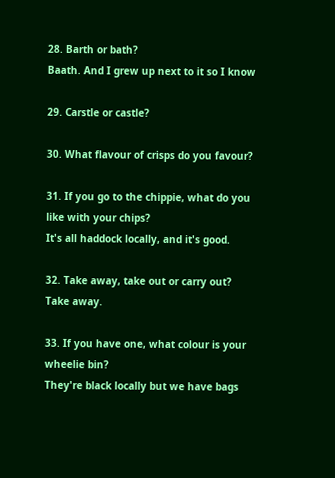28. Barth or bath?
Baath. And I grew up next to it so I know

29. Carstle or castle?

30. What flavour of crisps do you favour?

31. If you go to the chippie, what do you like with your chips?
It's all haddock locally, and it's good.

32. Take away, take out or carry out?
Take away.

33. If you have one, what colour is your wheelie bin?
They're black locally but we have bags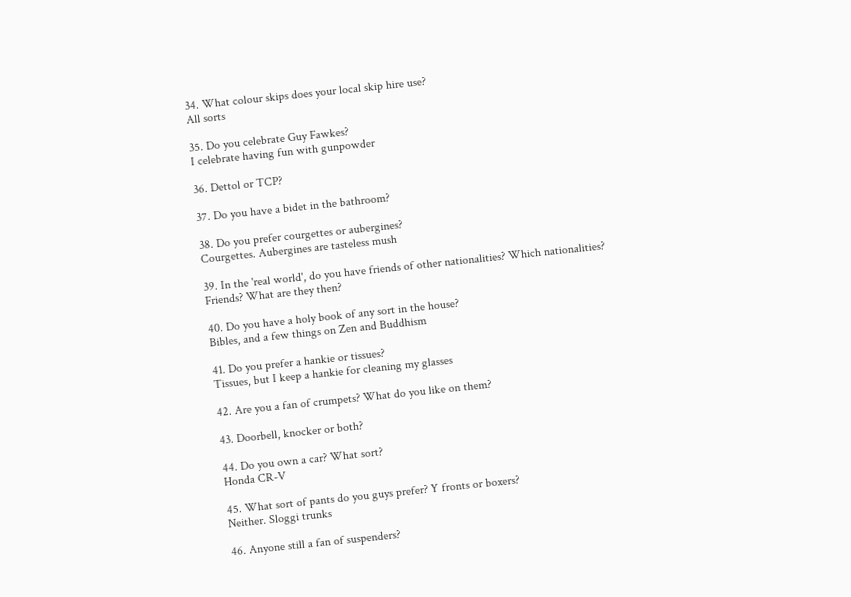34. What colour skips does your local skip hire use?
All sorts

35. Do you celebrate Guy Fawkes?
I celebrate having fun with gunpowder

36. Dettol or TCP?

37. Do you have a bidet in the bathroom?

38. Do you prefer courgettes or aubergines?
Courgettes. Aubergines are tasteless mush

39. In the 'real world', do you have friends of other nationalities? Which nationalities?
Friends? What are they then?

40. Do you have a holy book of any sort in the house?
Bibles, and a few things on Zen and Buddhism

41. Do you prefer a hankie or tissues?
Tissues, but I keep a hankie for cleaning my glasses

42. Are you a fan of crumpets? What do you like on them?

43. Doorbell, knocker or both?

44. Do you own a car? What sort?
Honda CR-V

45. What sort of pants do you guys prefer? Y fronts or boxers?
Neither. Sloggi trunks

46. Anyone still a fan of suspenders?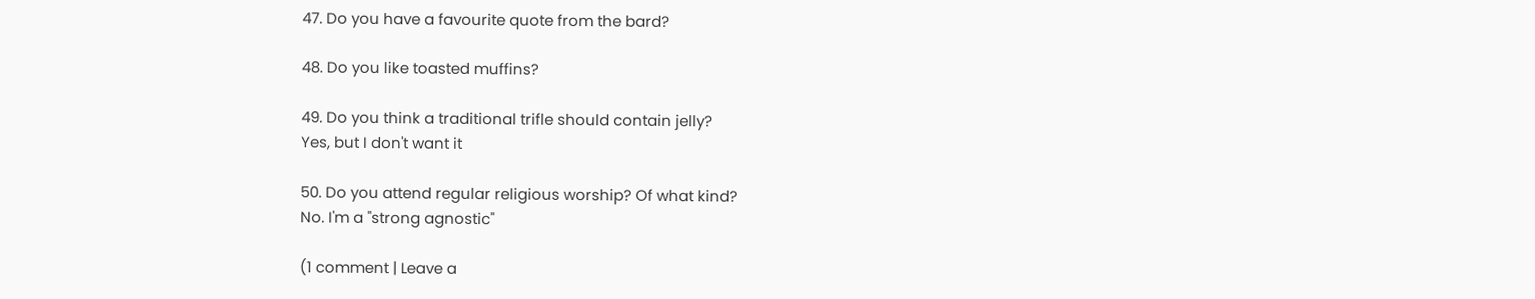47. Do you have a favourite quote from the bard?

48. Do you like toasted muffins?

49. Do you think a traditional trifle should contain jelly?
Yes, but I don't want it

50. Do you attend regular religious worship? Of what kind?
No. I'm a "strong agnostic"

(1 comment | Leave a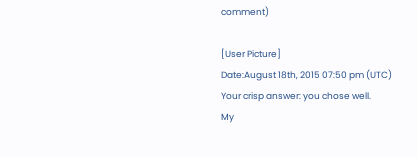comment)

[User Picture]
Date:August 18th, 2015 07:50 pm (UTC)
Your crisp answer: you chose well.
My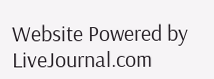Website Powered by LiveJournal.com